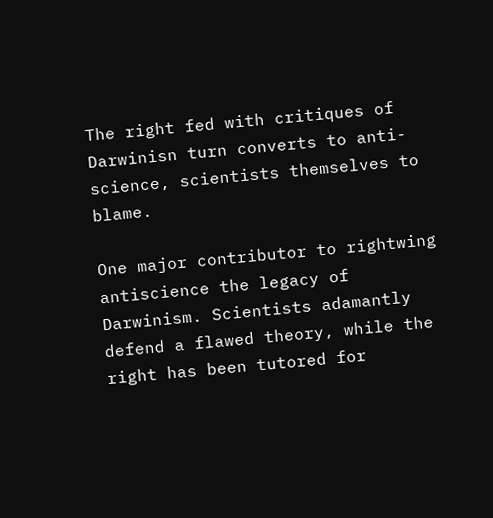The right fed with critiques of Darwinisn turn converts to anti-science, scientists themselves to blame.

One major contributor to rightwing antiscience the legacy of Darwinism. Scientists adamantly defend a flawed theory, while the right has been tutored for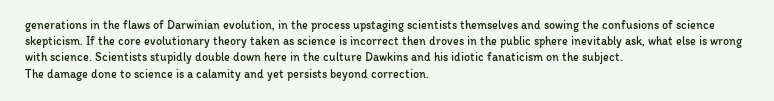generations in the flaws of Darwinian evolution, in the process upstaging scientists themselves and sowing the confusions of science skepticism. If the core evolutionary theory taken as science is incorrect then droves in the public sphere inevitably ask, what else is wrong with science. Scientists stupidly double down here in the culture Dawkins and his idiotic fanaticism on the subject.
The damage done to science is a calamity and yet persists beyond correction.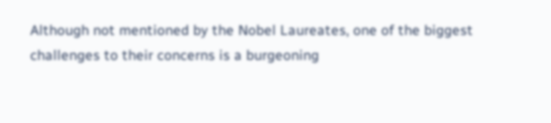Although not mentioned by the Nobel Laureates, one of the biggest challenges to their concerns is a burgeoning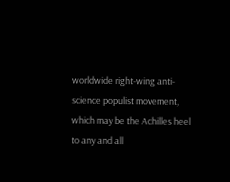worldwide right-wing anti-science populist movement, which may be the Achilles heel to any and all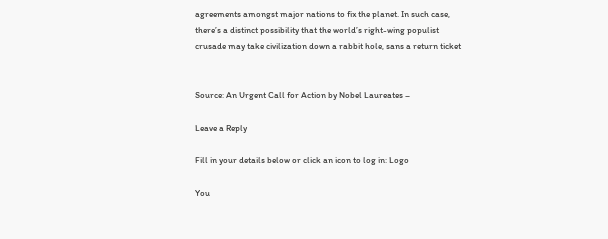agreements amongst major nations to fix the planet. In such case, there’s a distinct possibility that the world’s right-wing populist crusade may take civilization down a rabbit hole, sans a return ticket


Source: An Urgent Call for Action by Nobel Laureates –

Leave a Reply

Fill in your details below or click an icon to log in: Logo

You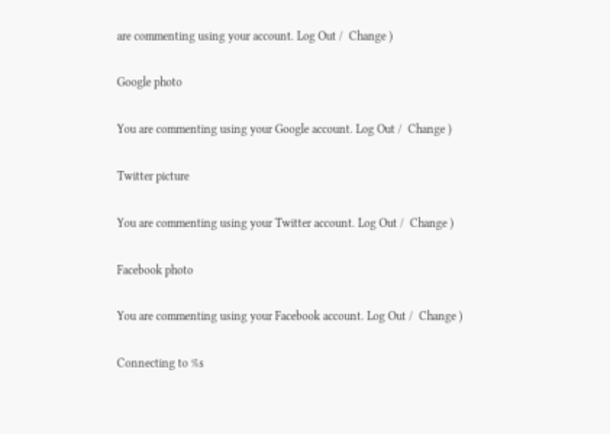are commenting using your account. Log Out /  Change )

Google photo

You are commenting using your Google account. Log Out /  Change )

Twitter picture

You are commenting using your Twitter account. Log Out /  Change )

Facebook photo

You are commenting using your Facebook account. Log Out /  Change )

Connecting to %s